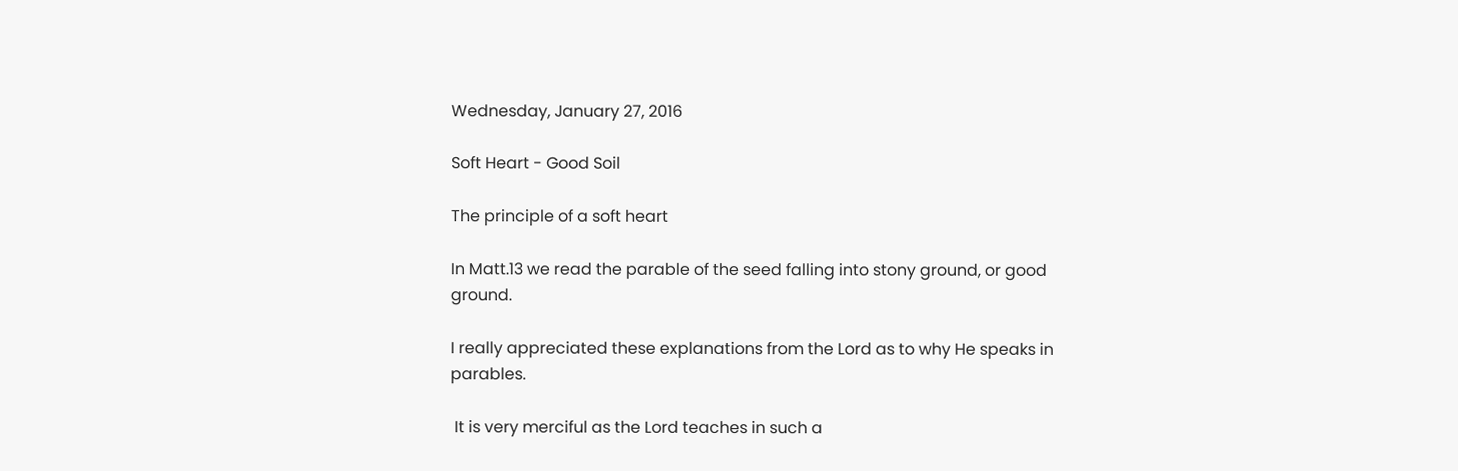Wednesday, January 27, 2016

Soft Heart - Good Soil

The principle of a soft heart

In Matt.13 we read the parable of the seed falling into stony ground, or good ground.

I really appreciated these explanations from the Lord as to why He speaks in parables.

 It is very merciful as the Lord teaches in such a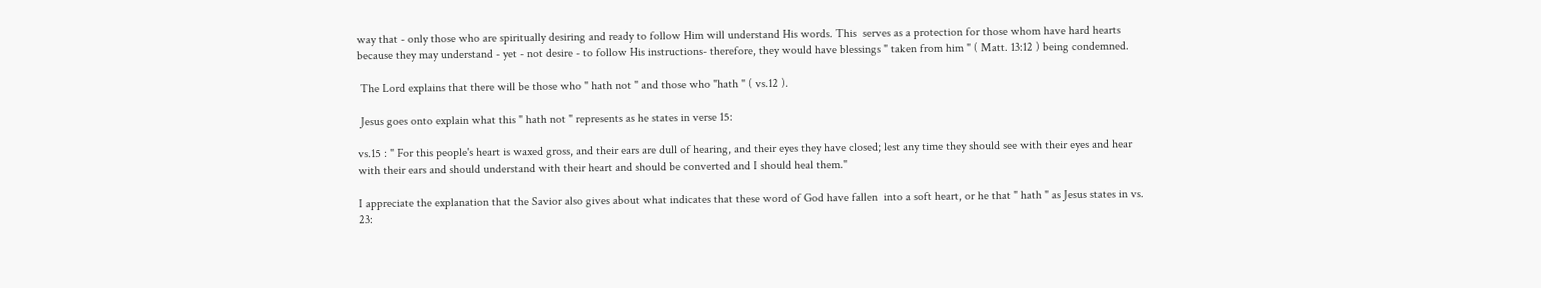way that - only those who are spiritually desiring and ready to follow Him will understand His words. This  serves as a protection for those whom have hard hearts because they may understand - yet - not desire - to follow His instructions- therefore, they would have blessings " taken from him " ( Matt. 13:12 ) being condemned.

 The Lord explains that there will be those who " hath not " and those who "hath " ( vs.12 ).

 Jesus goes onto explain what this " hath not " represents as he states in verse 15:

vs.15 : " For this people's heart is waxed gross, and their ears are dull of hearing, and their eyes they have closed; lest any time they should see with their eyes and hear with their ears and should understand with their heart and should be converted and I should heal them."

I appreciate the explanation that the Savior also gives about what indicates that these word of God have fallen  into a soft heart, or he that " hath " as Jesus states in vs. 23: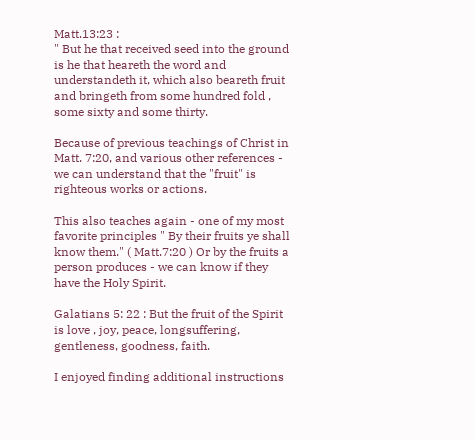Matt.13:23 :
" But he that received seed into the ground is he that heareth the word and understandeth it, which also beareth fruit and bringeth from some hundred fold , some sixty and some thirty.

Because of previous teachings of Christ in Matt. 7:20, and various other references - we can understand that the "fruit" is righteous works or actions.

This also teaches again - one of my most favorite principles " By their fruits ye shall know them." ( Matt.7:20 ) Or by the fruits a person produces - we can know if they have the Holy Spirit.

Galatians 5: 22 : But the fruit of the Spirit is love , joy, peace, longsuffering, gentleness, goodness, faith.

I enjoyed finding additional instructions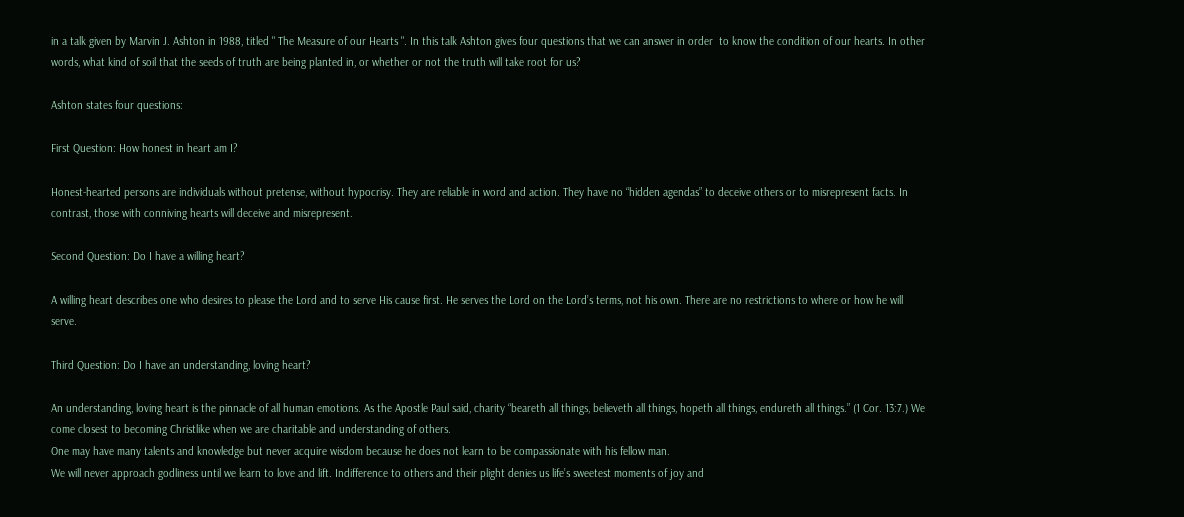in a talk given by Marvin J. Ashton in 1988, titled " The Measure of our Hearts ". In this talk Ashton gives four questions that we can answer in order  to know the condition of our hearts. In other words, what kind of soil that the seeds of truth are being planted in, or whether or not the truth will take root for us?

Ashton states four questions:

First Question: How honest in heart am I?

Honest-hearted persons are individuals without pretense, without hypocrisy. They are reliable in word and action. They have no “hidden agendas” to deceive others or to misrepresent facts. In contrast, those with conniving hearts will deceive and misrepresent.

Second Question: Do I have a willing heart?

A willing heart describes one who desires to please the Lord and to serve His cause first. He serves the Lord on the Lord’s terms, not his own. There are no restrictions to where or how he will serve.

Third Question: Do I have an understanding, loving heart?

An understanding, loving heart is the pinnacle of all human emotions. As the Apostle Paul said, charity “beareth all things, believeth all things, hopeth all things, endureth all things.” (1 Cor. 13:7.) We come closest to becoming Christlike when we are charitable and understanding of others.
One may have many talents and knowledge but never acquire wisdom because he does not learn to be compassionate with his fellow man.
We will never approach godliness until we learn to love and lift. Indifference to others and their plight denies us life’s sweetest moments of joy and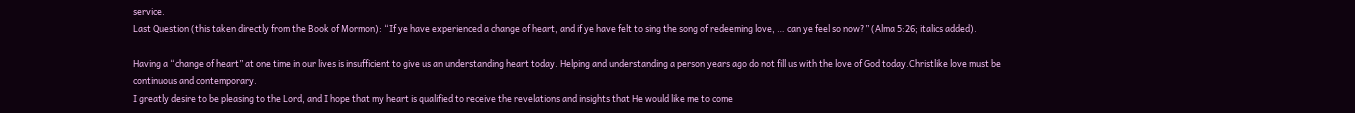service.
Last Question (this taken directly from the Book of Mormon): “If ye have experienced a change of heart, and if ye have felt to sing the song of redeeming love, … can ye feel so now?” (Alma 5:26; italics added).

Having a “change of heart” at one time in our lives is insufficient to give us an understanding heart today. Helping and understanding a person years ago do not fill us with the love of God today.Christlike love must be continuous and contemporary.
I greatly desire to be pleasing to the Lord, and I hope that my heart is qualified to receive the revelations and insights that He would like me to come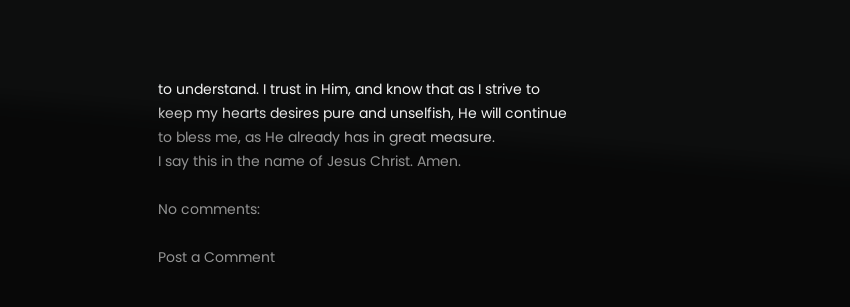to understand. I trust in Him, and know that as I strive to keep my hearts desires pure and unselfish, He will continue to bless me, as He already has in great measure.
I say this in the name of Jesus Christ. Amen.

No comments:

Post a Comment